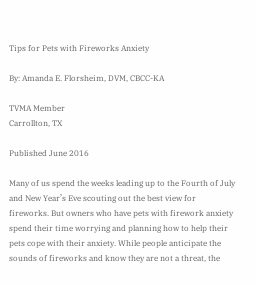Tips for Pets with Fireworks Anxiety

By: Amanda E. Florsheim, DVM, CBCC-KA

TVMA Member
Carrollton, TX

Published June 2016

Many of us spend the weeks leading up to the Fourth of July and New Year’s Eve scouting out the best view for fireworks. But owners who have pets with firework anxiety spend their time worrying and planning how to help their pets cope with their anxiety. While people anticipate the sounds of fireworks and know they are not a threat, the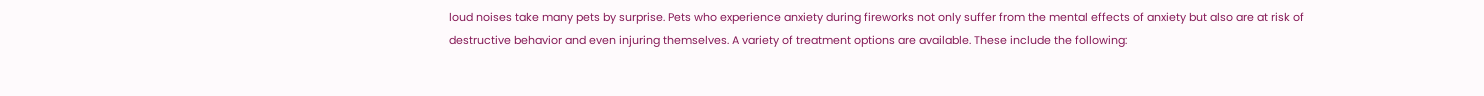loud noises take many pets by surprise. Pets who experience anxiety during fireworks not only suffer from the mental effects of anxiety but also are at risk of destructive behavior and even injuring themselves. A variety of treatment options are available. These include the following: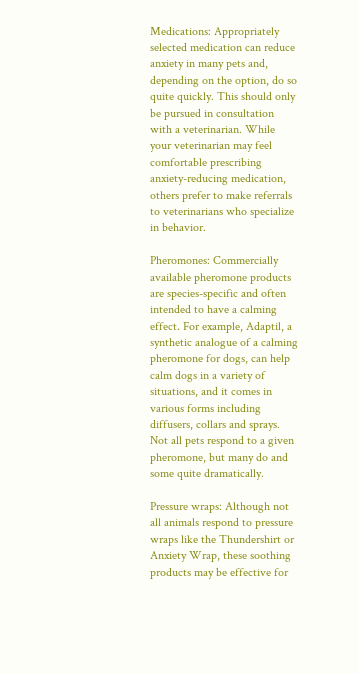Medications: Appropriately selected medication can reduce anxiety in many pets and, depending on the option, do so quite quickly. This should only be pursued in consultation with a veterinarian. While your veterinarian may feel comfortable prescribing anxiety-reducing medication, others prefer to make referrals to veterinarians who specialize in behavior.

Pheromones: Commercially available pheromone products are species-specific and often intended to have a calming effect. For example, Adaptil, a synthetic analogue of a calming pheromone for dogs, can help calm dogs in a variety of situations, and it comes in various forms including diffusers, collars and sprays. Not all pets respond to a given pheromone, but many do and some quite dramatically.

Pressure wraps: Although not all animals respond to pressure wraps like the Thundershirt or Anxiety Wrap, these soothing products may be effective for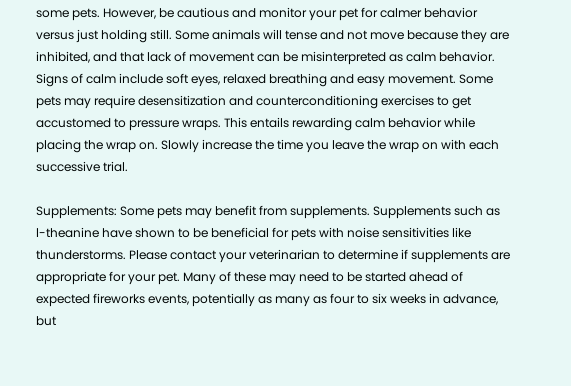some pets. However, be cautious and monitor your pet for calmer behavior versus just holding still. Some animals will tense and not move because they are inhibited, and that lack of movement can be misinterpreted as calm behavior. Signs of calm include soft eyes, relaxed breathing and easy movement. Some pets may require desensitization and counterconditioning exercises to get accustomed to pressure wraps. This entails rewarding calm behavior while placing the wrap on. Slowly increase the time you leave the wrap on with each successive trial.

Supplements: Some pets may benefit from supplements. Supplements such as l-theanine have shown to be beneficial for pets with noise sensitivities like thunderstorms. Please contact your veterinarian to determine if supplements are appropriate for your pet. Many of these may need to be started ahead of expected fireworks events, potentially as many as four to six weeks in advance, but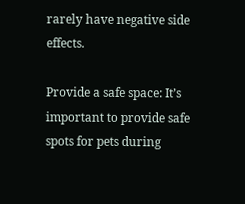rarely have negative side effects.

Provide a safe space: It’s important to provide safe spots for pets during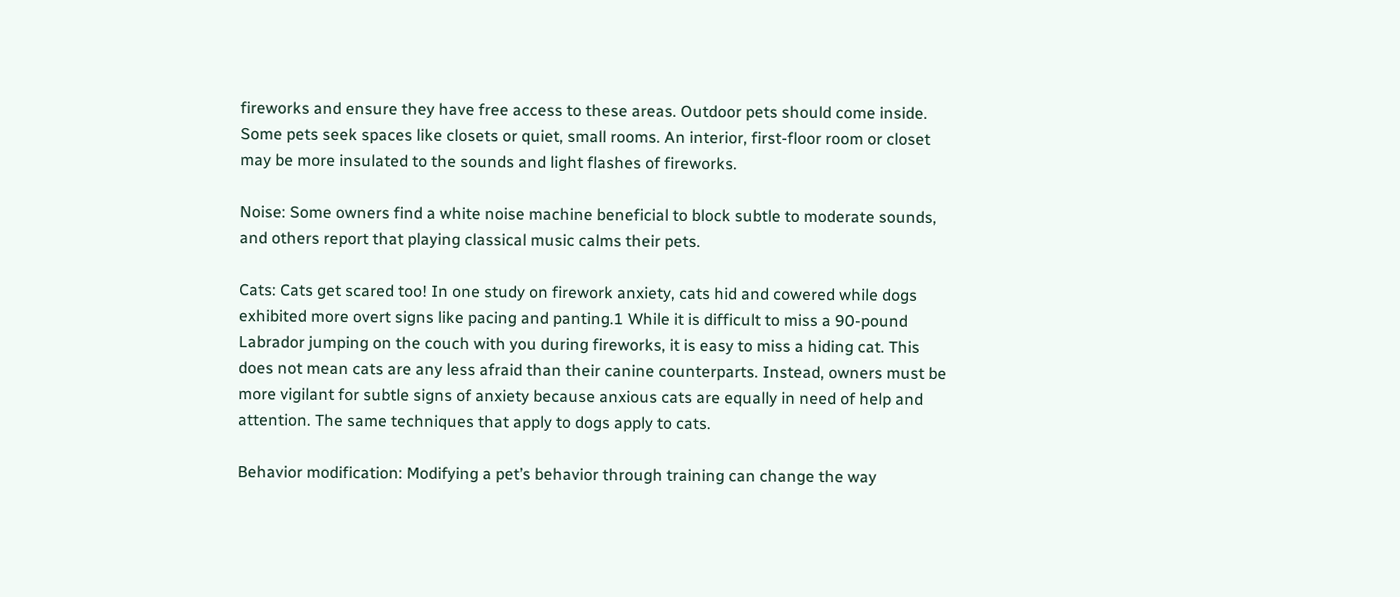fireworks and ensure they have free access to these areas. Outdoor pets should come inside. Some pets seek spaces like closets or quiet, small rooms. An interior, first-floor room or closet may be more insulated to the sounds and light flashes of fireworks.

Noise: Some owners find a white noise machine beneficial to block subtle to moderate sounds, and others report that playing classical music calms their pets.

Cats: Cats get scared too! In one study on firework anxiety, cats hid and cowered while dogs exhibited more overt signs like pacing and panting.1 While it is difficult to miss a 90-pound Labrador jumping on the couch with you during fireworks, it is easy to miss a hiding cat. This does not mean cats are any less afraid than their canine counterparts. Instead, owners must be more vigilant for subtle signs of anxiety because anxious cats are equally in need of help and attention. The same techniques that apply to dogs apply to cats.

Behavior modification: Modifying a pet’s behavior through training can change the way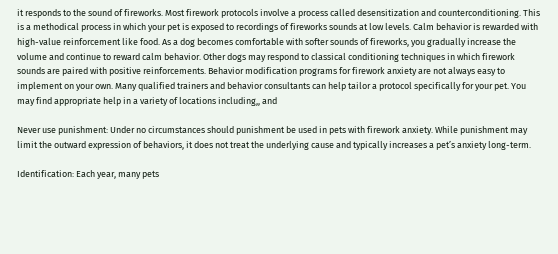it responds to the sound of fireworks. Most firework protocols involve a process called desensitization and counterconditioning. This is a methodical process in which your pet is exposed to recordings of fireworks sounds at low levels. Calm behavior is rewarded with high-value reinforcement like food. As a dog becomes comfortable with softer sounds of fireworks, you gradually increase the volume and continue to reward calm behavior. Other dogs may respond to classical conditioning techniques in which firework sounds are paired with positive reinforcements. Behavior modification programs for firework anxiety are not always easy to implement on your own. Many qualified trainers and behavior consultants can help tailor a protocol specifically for your pet. You may find appropriate help in a variety of locations including,, and

Never use punishment: Under no circumstances should punishment be used in pets with firework anxiety. While punishment may limit the outward expression of behaviors, it does not treat the underlying cause and typically increases a pet’s anxiety long-term.

Identification: Each year, many pets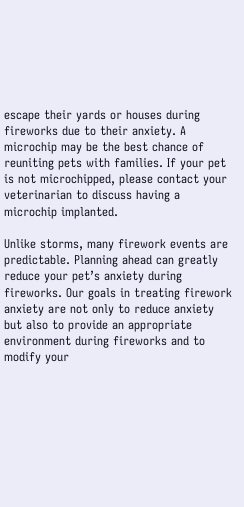escape their yards or houses during fireworks due to their anxiety. A microchip may be the best chance of reuniting pets with families. If your pet is not microchipped, please contact your veterinarian to discuss having a microchip implanted.

Unlike storms, many firework events are predictable. Planning ahead can greatly reduce your pet’s anxiety during fireworks. Our goals in treating firework anxiety are not only to reduce anxiety but also to provide an appropriate environment during fireworks and to modify your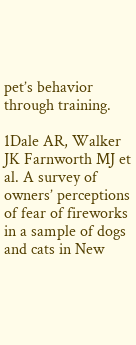pet’s behavior through training.

1Dale AR, Walker JK Farnworth MJ et al. A survey of owners’ perceptions of fear of fireworks in a sample of dogs and cats in New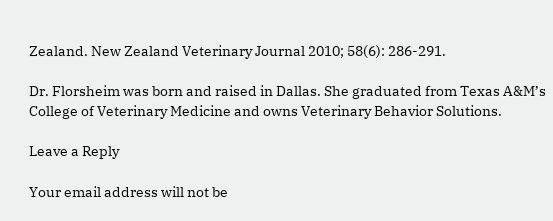Zealand. New Zealand Veterinary Journal 2010; 58(6): 286-291.

Dr. Florsheim was born and raised in Dallas. She graduated from Texas A&M’s College of Veterinary Medicine and owns Veterinary Behavior Solutions.

Leave a Reply

Your email address will not be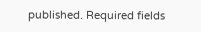published. Required fields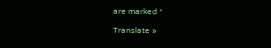are marked *

Translate »